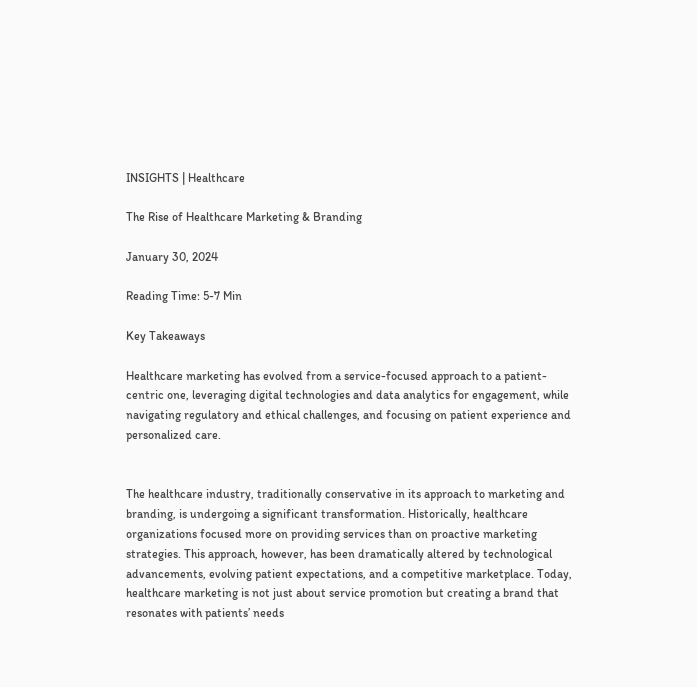INSIGHTS | Healthcare

The Rise of Healthcare Marketing & Branding

January 30, 2024

Reading Time: 5-7 Min

Key Takeaways

Healthcare marketing has evolved from a service-focused approach to a patient-centric one, leveraging digital technologies and data analytics for engagement, while navigating regulatory and ethical challenges, and focusing on patient experience and personalized care.


The healthcare industry, traditionally conservative in its approach to marketing and branding, is undergoing a significant transformation. Historically, healthcare organizations focused more on providing services than on proactive marketing strategies. This approach, however, has been dramatically altered by technological advancements, evolving patient expectations, and a competitive marketplace. Today, healthcare marketing is not just about service promotion but creating a brand that resonates with patients’ needs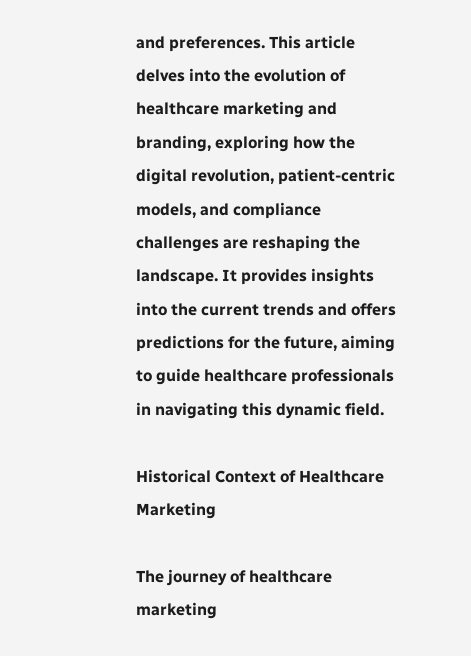and preferences. This article delves into the evolution of healthcare marketing and branding, exploring how the digital revolution, patient-centric models, and compliance challenges are reshaping the landscape. It provides insights into the current trends and offers predictions for the future, aiming to guide healthcare professionals in navigating this dynamic field.

Historical Context of Healthcare Marketing

The journey of healthcare marketing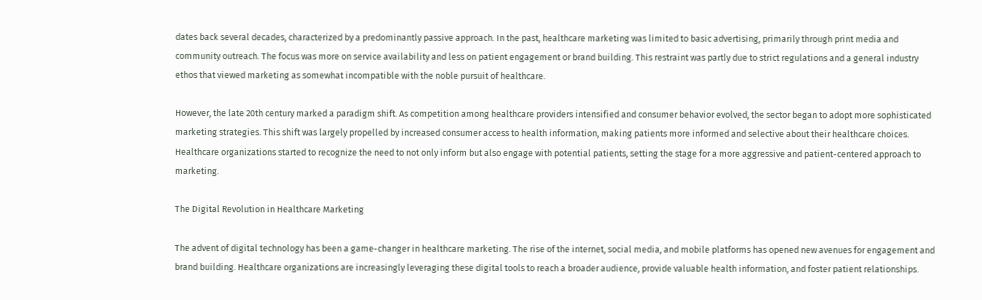dates back several decades, characterized by a predominantly passive approach. In the past, healthcare marketing was limited to basic advertising, primarily through print media and community outreach. The focus was more on service availability and less on patient engagement or brand building. This restraint was partly due to strict regulations and a general industry ethos that viewed marketing as somewhat incompatible with the noble pursuit of healthcare.

However, the late 20th century marked a paradigm shift. As competition among healthcare providers intensified and consumer behavior evolved, the sector began to adopt more sophisticated marketing strategies. This shift was largely propelled by increased consumer access to health information, making patients more informed and selective about their healthcare choices. Healthcare organizations started to recognize the need to not only inform but also engage with potential patients, setting the stage for a more aggressive and patient-centered approach to marketing.

The Digital Revolution in Healthcare Marketing

The advent of digital technology has been a game-changer in healthcare marketing. The rise of the internet, social media, and mobile platforms has opened new avenues for engagement and brand building. Healthcare organizations are increasingly leveraging these digital tools to reach a broader audience, provide valuable health information, and foster patient relationships.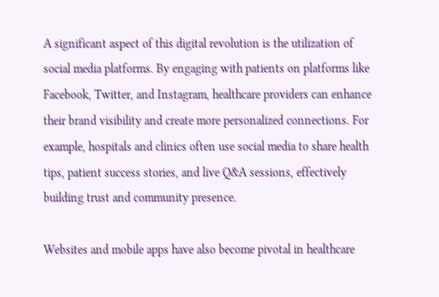A significant aspect of this digital revolution is the utilization of social media platforms. By engaging with patients on platforms like Facebook, Twitter, and Instagram, healthcare providers can enhance their brand visibility and create more personalized connections. For example, hospitals and clinics often use social media to share health tips, patient success stories, and live Q&A sessions, effectively building trust and community presence.

Websites and mobile apps have also become pivotal in healthcare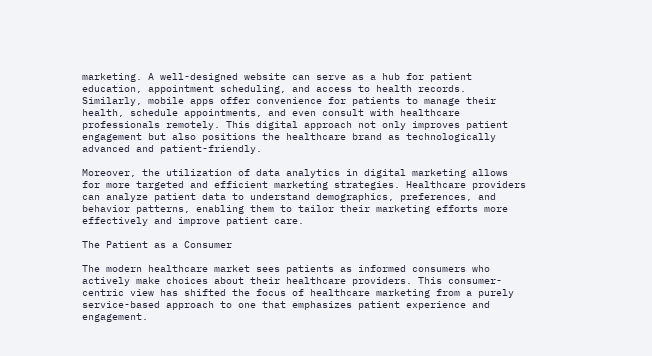marketing. A well-designed website can serve as a hub for patient education, appointment scheduling, and access to health records. Similarly, mobile apps offer convenience for patients to manage their health, schedule appointments, and even consult with healthcare professionals remotely. This digital approach not only improves patient engagement but also positions the healthcare brand as technologically advanced and patient-friendly.

Moreover, the utilization of data analytics in digital marketing allows for more targeted and efficient marketing strategies. Healthcare providers can analyze patient data to understand demographics, preferences, and behavior patterns, enabling them to tailor their marketing efforts more effectively and improve patient care.

The Patient as a Consumer

The modern healthcare market sees patients as informed consumers who actively make choices about their healthcare providers. This consumer-centric view has shifted the focus of healthcare marketing from a purely service-based approach to one that emphasizes patient experience and engagement.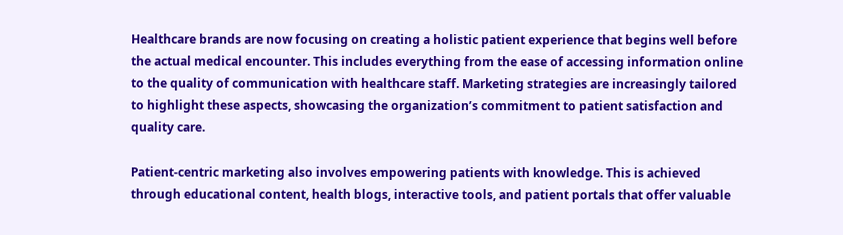Healthcare brands are now focusing on creating a holistic patient experience that begins well before the actual medical encounter. This includes everything from the ease of accessing information online to the quality of communication with healthcare staff. Marketing strategies are increasingly tailored to highlight these aspects, showcasing the organization’s commitment to patient satisfaction and quality care.

Patient-centric marketing also involves empowering patients with knowledge. This is achieved through educational content, health blogs, interactive tools, and patient portals that offer valuable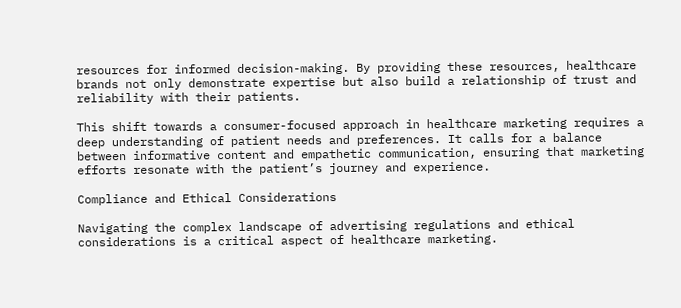resources for informed decision-making. By providing these resources, healthcare brands not only demonstrate expertise but also build a relationship of trust and reliability with their patients.

This shift towards a consumer-focused approach in healthcare marketing requires a deep understanding of patient needs and preferences. It calls for a balance between informative content and empathetic communication, ensuring that marketing efforts resonate with the patient’s journey and experience.

Compliance and Ethical Considerations

Navigating the complex landscape of advertising regulations and ethical considerations is a critical aspect of healthcare marketing.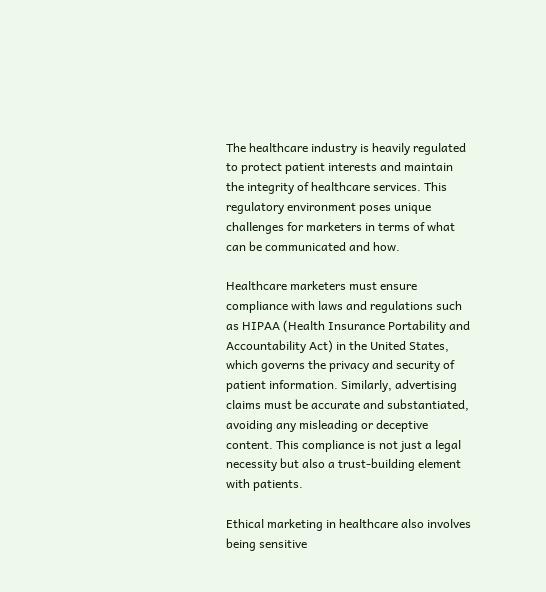The healthcare industry is heavily regulated to protect patient interests and maintain the integrity of healthcare services. This regulatory environment poses unique challenges for marketers in terms of what can be communicated and how.

Healthcare marketers must ensure compliance with laws and regulations such as HIPAA (Health Insurance Portability and Accountability Act) in the United States, which governs the privacy and security of patient information. Similarly, advertising claims must be accurate and substantiated, avoiding any misleading or deceptive content. This compliance is not just a legal necessity but also a trust-building element with patients.

Ethical marketing in healthcare also involves being sensitive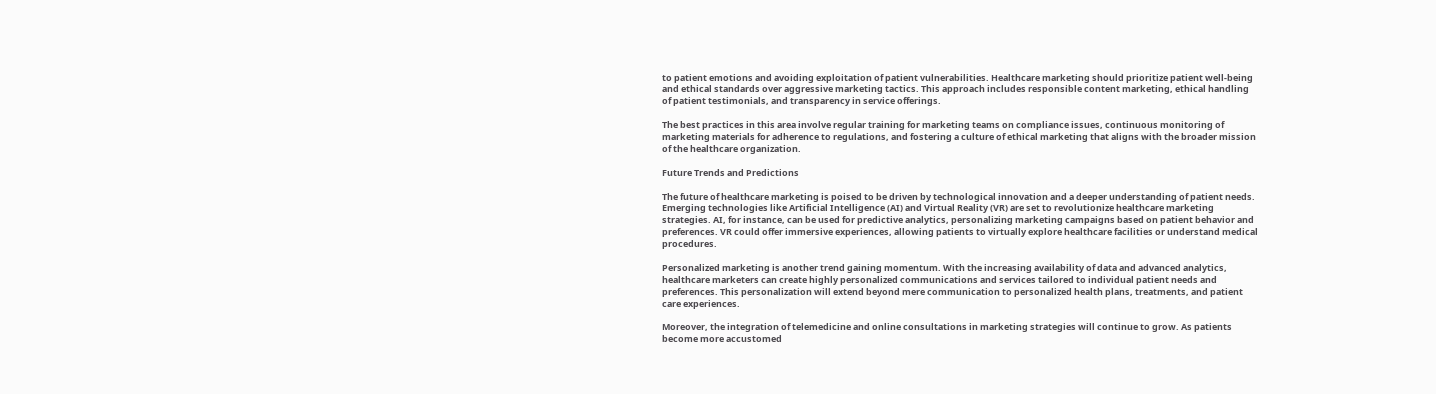to patient emotions and avoiding exploitation of patient vulnerabilities. Healthcare marketing should prioritize patient well-being and ethical standards over aggressive marketing tactics. This approach includes responsible content marketing, ethical handling of patient testimonials, and transparency in service offerings.

The best practices in this area involve regular training for marketing teams on compliance issues, continuous monitoring of marketing materials for adherence to regulations, and fostering a culture of ethical marketing that aligns with the broader mission of the healthcare organization.

Future Trends and Predictions

The future of healthcare marketing is poised to be driven by technological innovation and a deeper understanding of patient needs. Emerging technologies like Artificial Intelligence (AI) and Virtual Reality (VR) are set to revolutionize healthcare marketing strategies. AI, for instance, can be used for predictive analytics, personalizing marketing campaigns based on patient behavior and preferences. VR could offer immersive experiences, allowing patients to virtually explore healthcare facilities or understand medical procedures.

Personalized marketing is another trend gaining momentum. With the increasing availability of data and advanced analytics, healthcare marketers can create highly personalized communications and services tailored to individual patient needs and preferences. This personalization will extend beyond mere communication to personalized health plans, treatments, and patient care experiences.

Moreover, the integration of telemedicine and online consultations in marketing strategies will continue to grow. As patients become more accustomed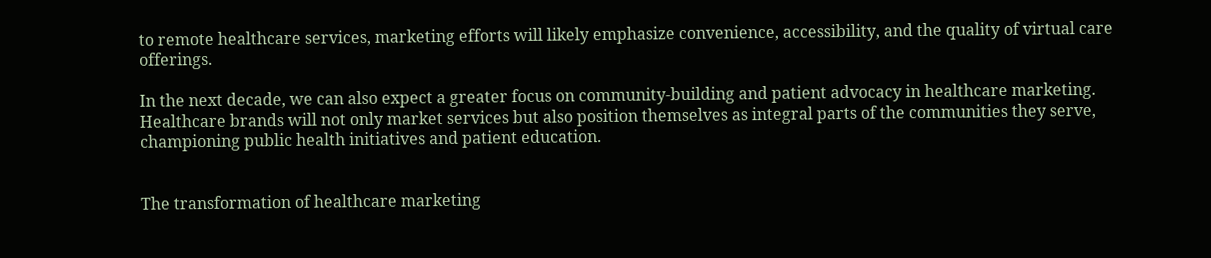to remote healthcare services, marketing efforts will likely emphasize convenience, accessibility, and the quality of virtual care offerings.

In the next decade, we can also expect a greater focus on community-building and patient advocacy in healthcare marketing. Healthcare brands will not only market services but also position themselves as integral parts of the communities they serve, championing public health initiatives and patient education.


The transformation of healthcare marketing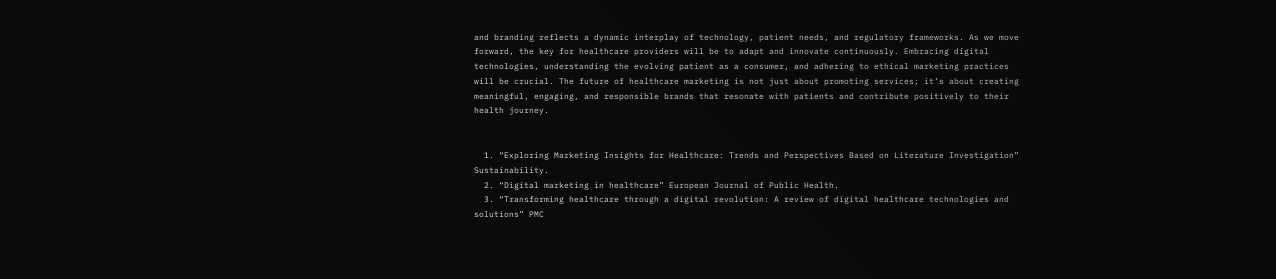and branding reflects a dynamic interplay of technology, patient needs, and regulatory frameworks. As we move forward, the key for healthcare providers will be to adapt and innovate continuously. Embracing digital technologies, understanding the evolving patient as a consumer, and adhering to ethical marketing practices will be crucial. The future of healthcare marketing is not just about promoting services; it’s about creating meaningful, engaging, and responsible brands that resonate with patients and contribute positively to their health journey.


  1. “Exploring Marketing Insights for Healthcare: Trends and Perspectives Based on Literature Investigation” Sustainability.
  2. “Digital marketing in healthcare” European Journal of Public Health.
  3. “Transforming healthcare through a digital revolution: A review of digital healthcare technologies and solutions” PMC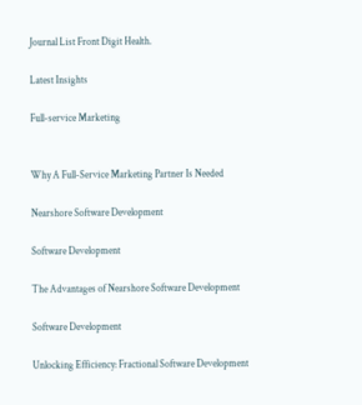Journal List Front Digit Health.

Latest Insights

Full-service Marketing


Why A Full-Service Marketing Partner Is Needed

Nearshore Software Development

Software Development

The Advantages of Nearshore Software Development

Software Development

Unlocking Efficiency: Fractional Software Development